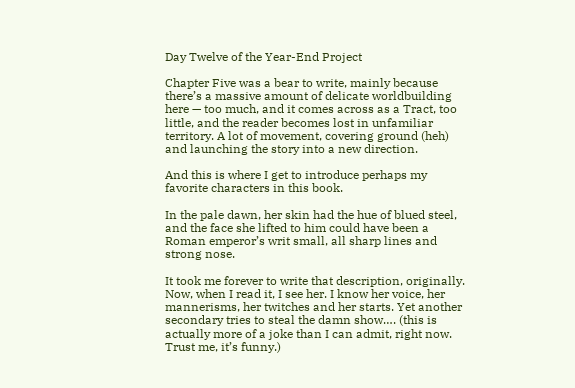Day Twelve of the Year-End Project

Chapter Five was a bear to write, mainly because there’s a massive amount of delicate worldbuilding here — too much, and it comes across as a Tract, too little, and the reader becomes lost in unfamiliar territory. A lot of movement, covering ground (heh) and launching the story into a new direction.

And this is where I get to introduce perhaps my favorite characters in this book.

In the pale dawn, her skin had the hue of blued steel, and the face she lifted to him could have been a Roman emperor’s writ small, all sharp lines and strong nose.

It took me forever to write that description, originally. Now, when I read it, I see her. I know her voice, her mannerisms, her twitches and her starts. Yet another secondary tries to steal the damn show…. (this is actually more of a joke than I can admit, right now. Trust me, it’s funny.)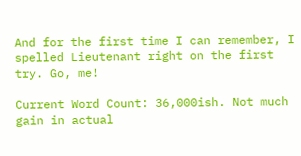And for the first time I can remember, I spelled Lieutenant right on the first try. Go, me!

Current Word Count: 36,000ish. Not much gain in actual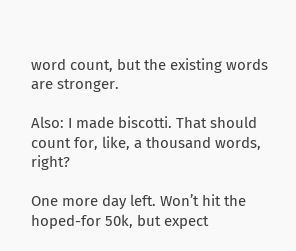word count, but the existing words are stronger.

Also: I made biscotti. That should count for, like, a thousand words, right?

One more day left. Won’t hit the hoped-for 50k, but expect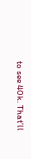to see 40k. That’ll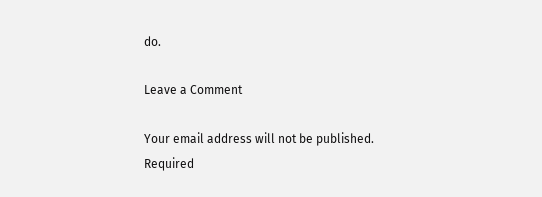do.

Leave a Comment

Your email address will not be published. Required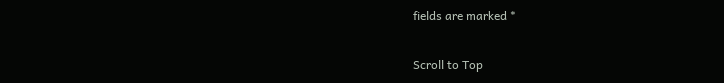fields are marked *


Scroll to Top